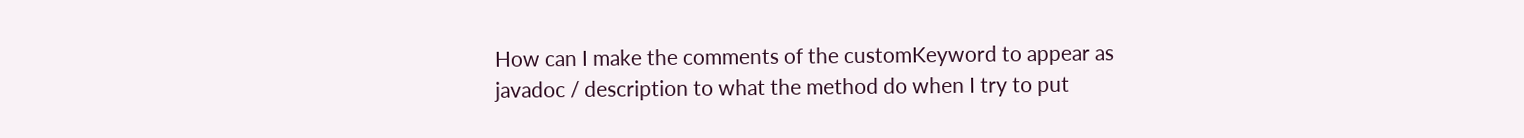How can I make the comments of the customKeyword to appear as javadoc / description to what the method do when I try to put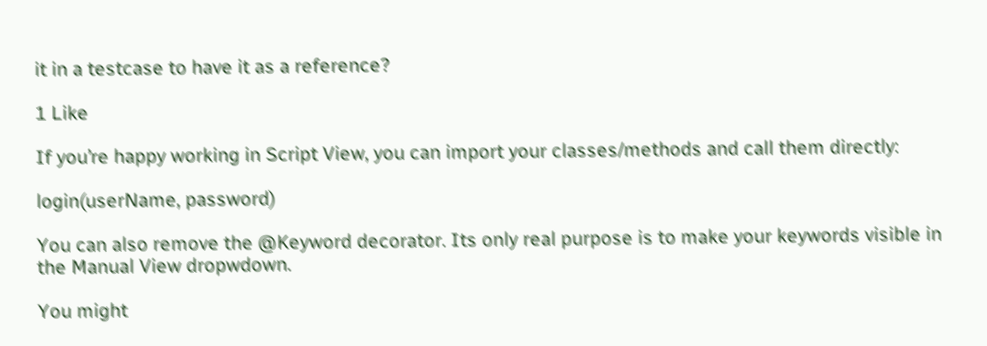it in a testcase to have it as a reference?

1 Like

If you’re happy working in Script View, you can import your classes/methods and call them directly:

login(userName, password)

You can also remove the @Keyword decorator. Its only real purpose is to make your keywords visible in the Manual View dropwdown.

You might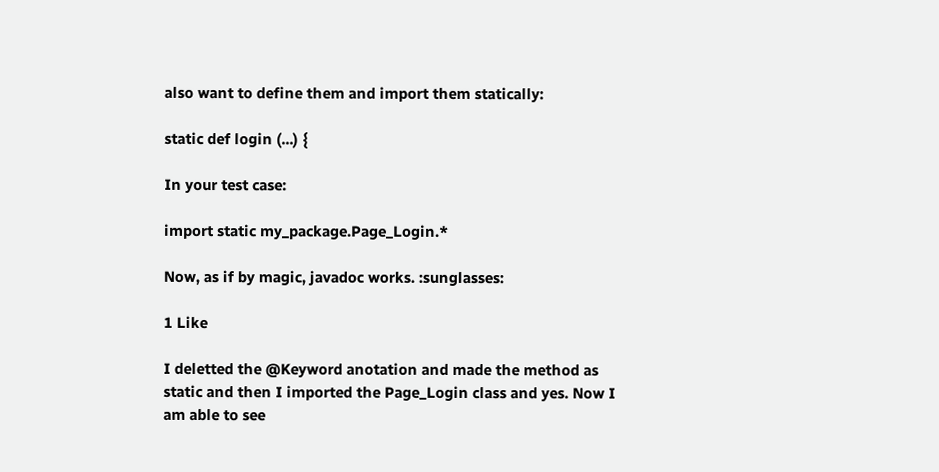also want to define them and import them statically:

static def login (...) {

In your test case:

import static my_package.Page_Login.*

Now, as if by magic, javadoc works. :sunglasses:

1 Like

I deletted the @Keyword anotation and made the method as static and then I imported the Page_Login class and yes. Now I am able to see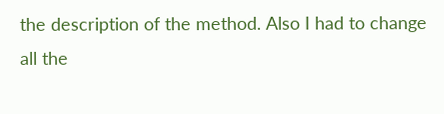the description of the method. Also I had to change all the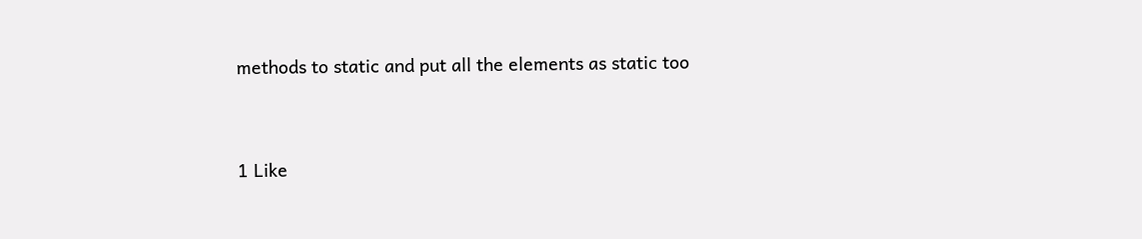methods to static and put all the elements as static too


1 Like